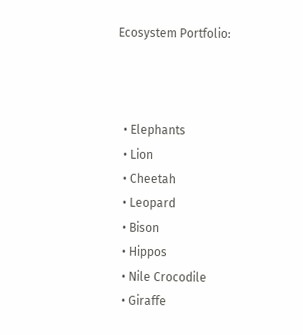Ecosystem Portfolio:



  • Elephants
  • Lion
  • Cheetah
  • Leopard
  • Bison
  • Hippos
  • Nile Crocodile
  • Giraffe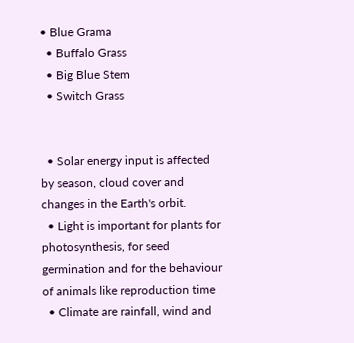• Blue Grama
  • Buffalo Grass
  • Big Blue Stem
  • Switch Grass


  • Solar energy input is affected by season, cloud cover and changes in the Earth's orbit.
  • Light is important for plants for photosynthesis, for seed germination and for the behaviour of animals like reproduction time
  • Climate are rainfall, wind and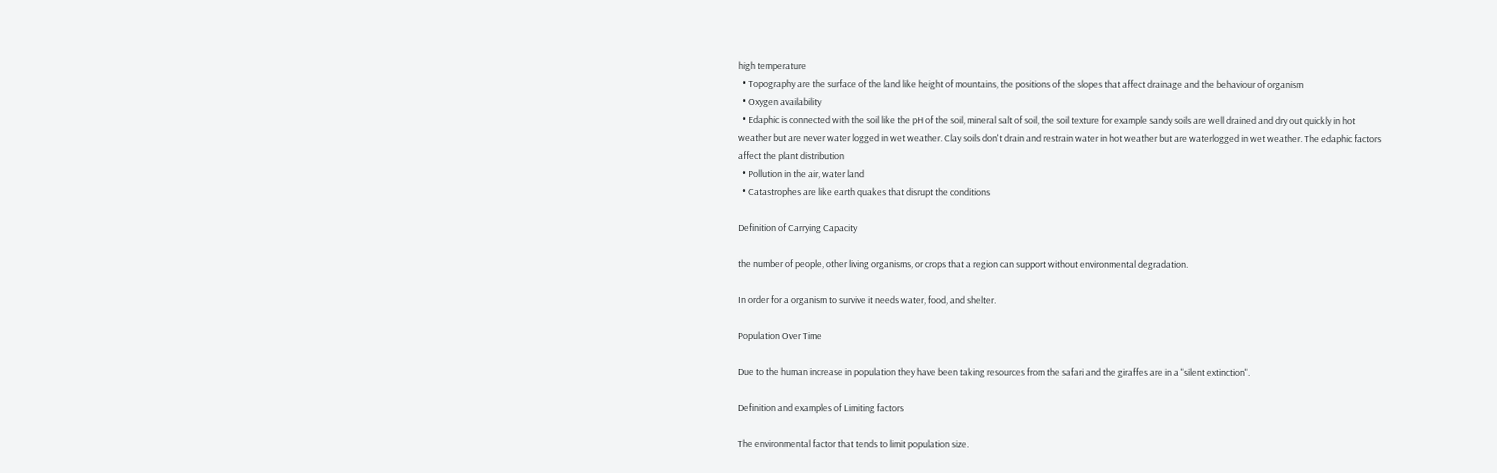high temperature
  • Topography are the surface of the land like height of mountains, the positions of the slopes that affect drainage and the behaviour of organism
  • Oxygen availability
  • Edaphic is connected with the soil like the pH of the soil, mineral salt of soil, the soil texture for example sandy soils are well drained and dry out quickly in hot weather but are never water logged in wet weather. Clay soils don't drain and restrain water in hot weather but are waterlogged in wet weather. The edaphic factors affect the plant distribution
  • Pollution in the air, water land
  • Catastrophes are like earth quakes that disrupt the conditions

Definition of Carrying Capacity

the number of people, other living organisms, or crops that a region can support without environmental degradation.

In order for a organism to survive it needs water, food, and shelter.

Population Over Time

Due to the human increase in population they have been taking resources from the safari and the giraffes are in a "silent extinction".

Definition and examples of Limiting factors

The environmental factor that tends to limit population size.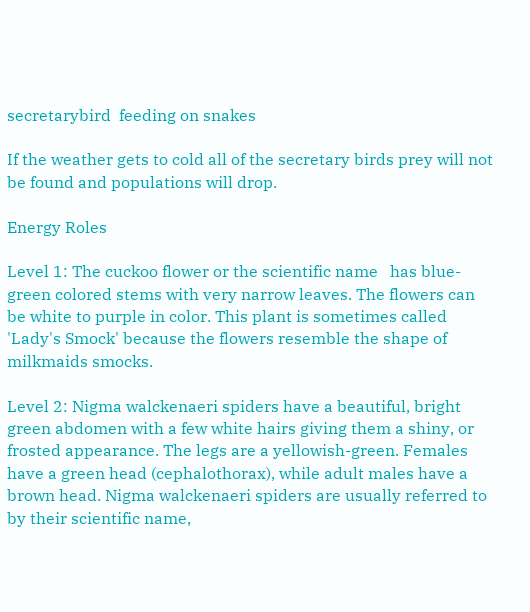secretarybird  feeding on snakes

If the weather gets to cold all of the secretary birds prey will not be found and populations will drop.

Energy Roles

Level 1: The cuckoo flower or the scientific name   has blue-green colored stems with very narrow leaves. The flowers can be white to purple in color. This plant is sometimes called 'Lady's Smock' because the flowers resemble the shape of milkmaids smocks.

Level 2: Nigma walckenaeri spiders have a beautiful, bright green abdomen with a few white hairs giving them a shiny, or frosted appearance. The legs are a yellowish-green. Females have a green head (cephalothorax), while adult males have a brown head. Nigma walckenaeri spiders are usually referred to by their scientific name,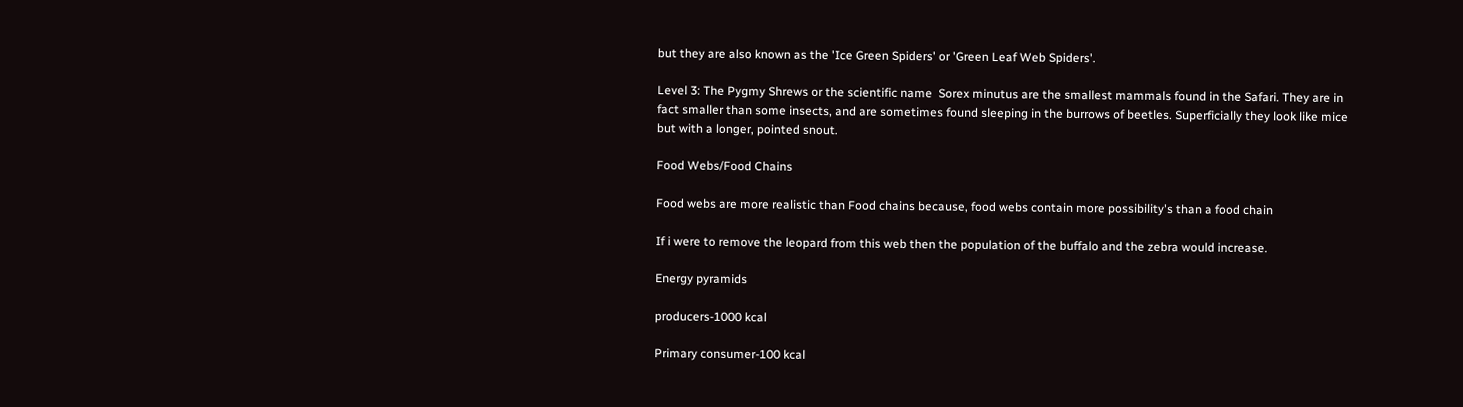but they are also known as the 'Ice Green Spiders' or 'Green Leaf Web Spiders'.

Level 3: The Pygmy Shrews or the scientific name  Sorex minutus are the smallest mammals found in the Safari. They are in fact smaller than some insects, and are sometimes found sleeping in the burrows of beetles. Superficially they look like mice but with a longer, pointed snout.

Food Webs/Food Chains

Food webs are more realistic than Food chains because, food webs contain more possibility's than a food chain

If i were to remove the leopard from this web then the population of the buffalo and the zebra would increase.

Energy pyramids

producers-1000 kcal

Primary consumer-100 kcal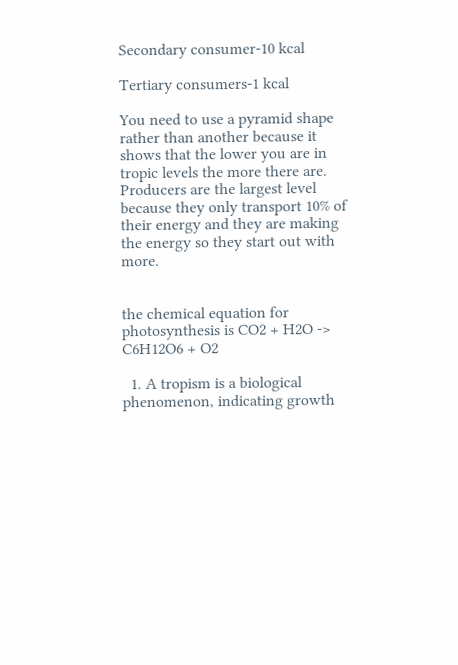Secondary consumer-10 kcal

Tertiary consumers-1 kcal

You need to use a pyramid shape rather than another because it shows that the lower you are in tropic levels the more there are. Producers are the largest level because they only transport 10% of their energy and they are making the energy so they start out with more.


the chemical equation for photosynthesis is CO2 + H2O -> C6H12O6 + O2

  1. A tropism is a biological phenomenon, indicating growth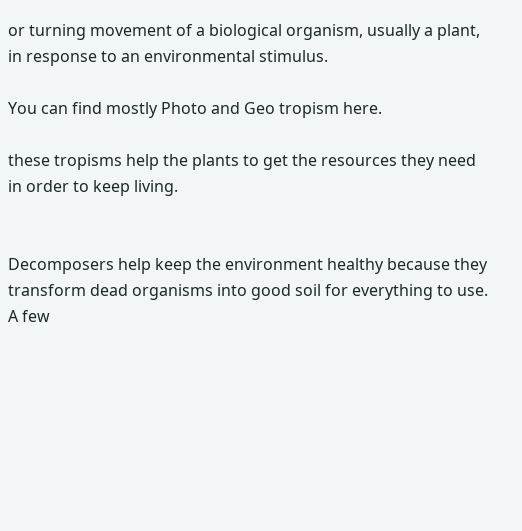or turning movement of a biological organism, usually a plant, in response to an environmental stimulus.

You can find mostly Photo and Geo tropism here.

these tropisms help the plants to get the resources they need in order to keep living.


Decomposers help keep the environment healthy because they transform dead organisms into good soil for everything to use. A few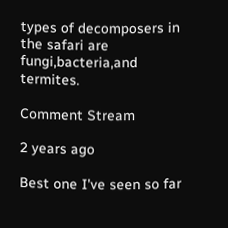types of decomposers in the safari are fungi,bacteria,and termites.

Comment Stream

2 years ago

Best one I've seen so far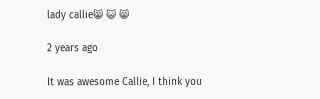lady callie😸 😺 😸

2 years ago

It was awesome Callie, I think you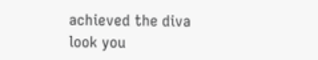achieved the diva look you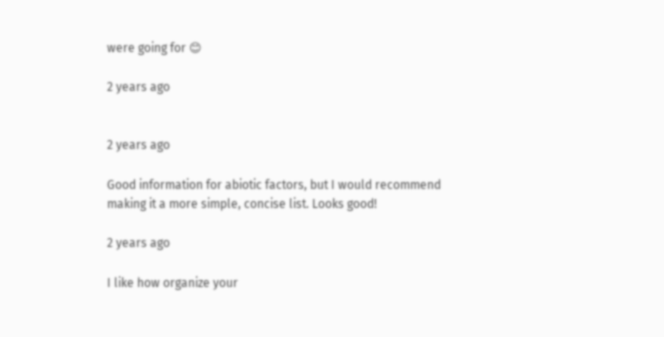were going for 😊

2 years ago


2 years ago

Good information for abiotic factors, but I would recommend making it a more simple, concise list. Looks good!

2 years ago

I like how organize your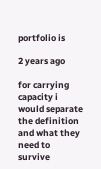portfolio is

2 years ago

for carrying capacity i would separate the definition and what they need to survive